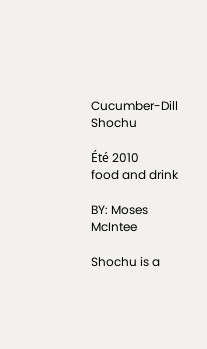Cucumber-Dill Shochu

Été 2010
food and drink

BY: Moses McIntee

Shochu is a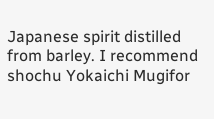Japanese spirit distilled from barley. I recommend shochu Yokaichi Mugifor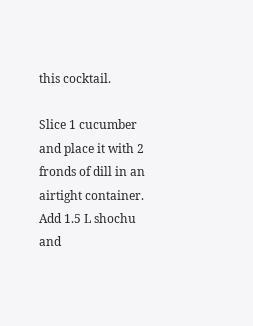this cocktail.

Slice 1 cucumber and place it with 2 fronds of dill in an airtight container. Add 1.5 L shochu and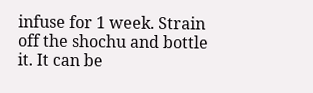infuse for 1 week. Strain off the shochu and bottle it. It can be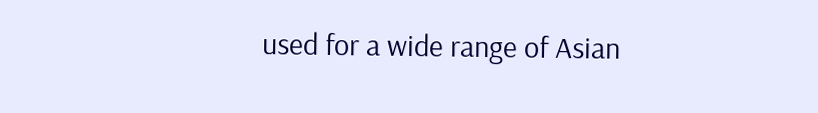used for a wide range of Asian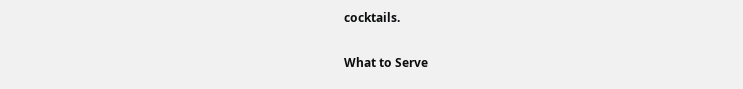cocktails.

What to Serve